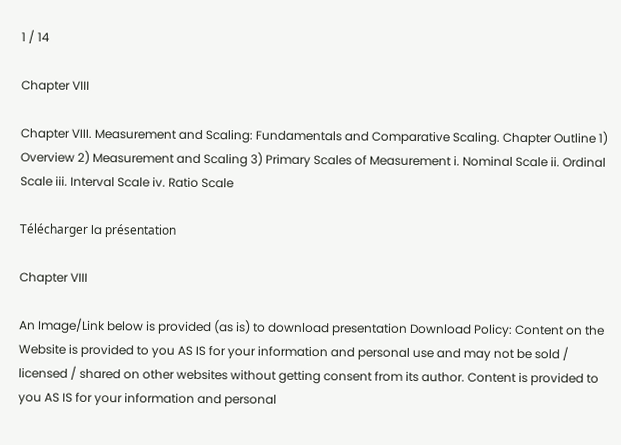1 / 14

Chapter VIII

Chapter VIII. Measurement and Scaling: Fundamentals and Comparative Scaling. Chapter Outline 1) Overview 2) Measurement and Scaling 3) Primary Scales of Measurement i. Nominal Scale ii. Ordinal Scale iii. Interval Scale iv. Ratio Scale

Télécharger la présentation

Chapter VIII

An Image/Link below is provided (as is) to download presentation Download Policy: Content on the Website is provided to you AS IS for your information and personal use and may not be sold / licensed / shared on other websites without getting consent from its author. Content is provided to you AS IS for your information and personal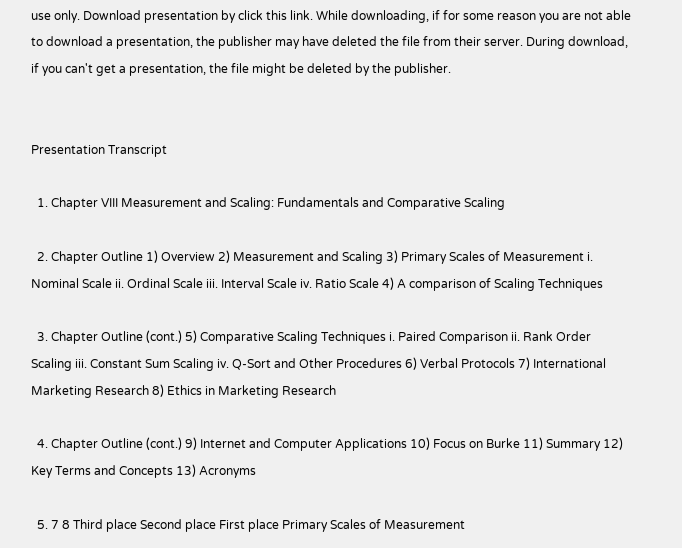use only. Download presentation by click this link. While downloading, if for some reason you are not able to download a presentation, the publisher may have deleted the file from their server. During download, if you can't get a presentation, the file might be deleted by the publisher.


Presentation Transcript

  1. Chapter VIII Measurement and Scaling: Fundamentals and Comparative Scaling

  2. Chapter Outline 1) Overview 2) Measurement and Scaling 3) Primary Scales of Measurement i. Nominal Scale ii. Ordinal Scale iii. Interval Scale iv. Ratio Scale 4) A comparison of Scaling Techniques

  3. Chapter Outline (cont.) 5) Comparative Scaling Techniques i. Paired Comparison ii. Rank Order Scaling iii. Constant Sum Scaling iv. Q-Sort and Other Procedures 6) Verbal Protocols 7) International Marketing Research 8) Ethics in Marketing Research

  4. Chapter Outline (cont.) 9) Internet and Computer Applications 10) Focus on Burke 11) Summary 12) Key Terms and Concepts 13) Acronyms

  5. 7 8 Third place Second place First place Primary Scales of Measurement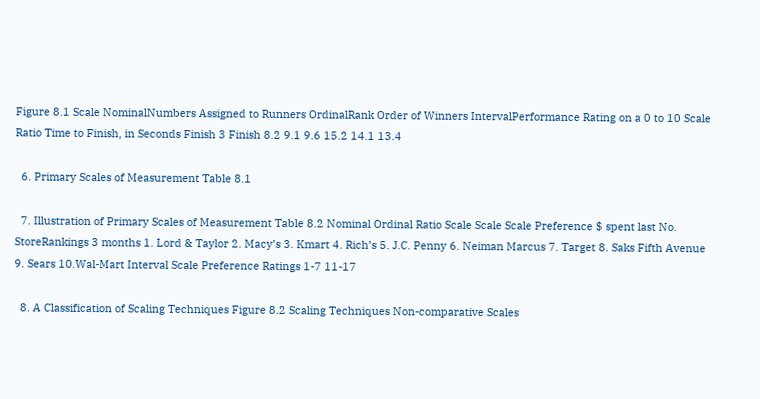Figure 8.1 Scale NominalNumbers Assigned to Runners OrdinalRank Order of Winners IntervalPerformance Rating on a 0 to 10 Scale Ratio Time to Finish, in Seconds Finish 3 Finish 8.2 9.1 9.6 15.2 14.1 13.4

  6. Primary Scales of Measurement Table 8.1

  7. Illustration of Primary Scales of Measurement Table 8.2 Nominal Ordinal Ratio Scale Scale Scale Preference $ spent last No. StoreRankings 3 months 1. Lord & Taylor 2. Macy’s 3. Kmart 4. Rich’s 5. J.C. Penny 6. Neiman Marcus 7. Target 8. Saks Fifth Avenue 9. Sears 10.Wal-Mart Interval Scale Preference Ratings 1-7 11-17

  8. A Classification of Scaling Techniques Figure 8.2 Scaling Techniques Non-comparative Scales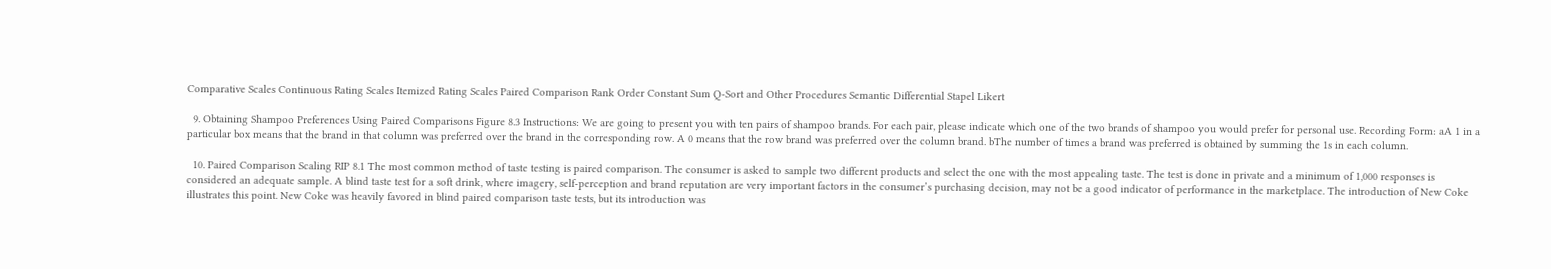Comparative Scales Continuous Rating Scales Itemized Rating Scales Paired Comparison Rank Order Constant Sum Q-Sort and Other Procedures Semantic Differential Stapel Likert

  9. Obtaining Shampoo Preferences Using Paired Comparisons Figure 8.3 Instructions: We are going to present you with ten pairs of shampoo brands. For each pair, please indicate which one of the two brands of shampoo you would prefer for personal use. Recording Form: aA 1 in a particular box means that the brand in that column was preferred over the brand in the corresponding row. A 0 means that the row brand was preferred over the column brand. bThe number of times a brand was preferred is obtained by summing the 1s in each column.

  10. Paired Comparison Scaling RIP 8.1 The most common method of taste testing is paired comparison. The consumer is asked to sample two different products and select the one with the most appealing taste. The test is done in private and a minimum of 1,000 responses is considered an adequate sample. A blind taste test for a soft drink, where imagery, self-perception and brand reputation are very important factors in the consumer’s purchasing decision, may not be a good indicator of performance in the marketplace. The introduction of New Coke illustrates this point. New Coke was heavily favored in blind paired comparison taste tests, but its introduction was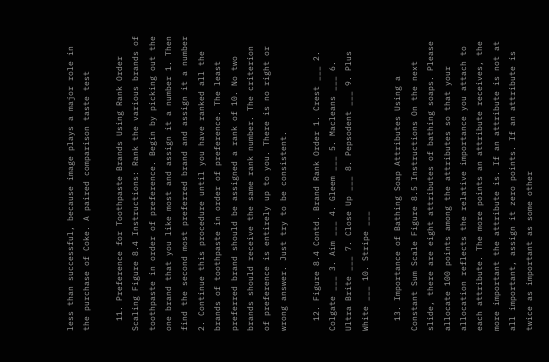less than successful, because image plays a major role in the purchase of Coke. A paired comparison taste test

  11. Preference for Toothpaste Brands Using Rank Order Scaling Figure 8.4 Instructions: Rank the various brands of toothpaste in order of preference. Begin by picking out the one brand that you like most and assign it a number 1. Then find the second most preferred brand and assign it a number 2. Continue this procedure until you have ranked all the brands of toothpaste in order of preference. The least preferred brand should be assigned a rank of 10. No two brands should receive the same rank number. The criterion of preference is entirely up to you. There is no right or wrong answer. Just try to be consistent.

  12. Figure 8.4 Contd. Brand Rank Order 1. Crest ___ 2. Colgate ___ 3. Aim ___ 4. Gleem ___ 5. Macleans ___ 6. Ultra Brite ___ 7. Close Up ___ 8. Pepsodent ___ 9. Plus White ___ 10. Stripe ___

  13. Importance of Bathing Soap Attributes Using a Constant Sum Scale Figure 8.5 Instructions On the next slide, there are eight attributes of bathing soaps. Please allocate 100 points among the attributes so that your allocation reflects the relative importance you attach to each attribute. The more points an attribute receives, the more important the attribute is. If an attribute is not at all important, assign it zero points. If an attribute is twice as important as some other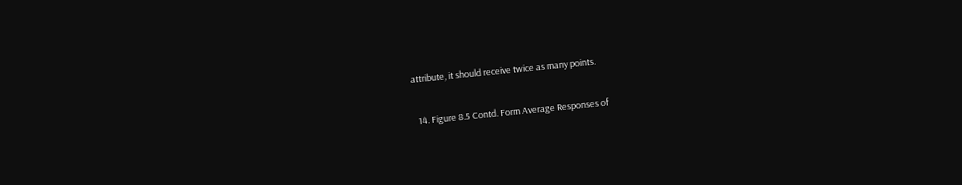attribute, it should receive twice as many points.

  14. Figure 8.5 Contd. Form Average Responses of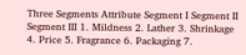Three Segments Attribute Segment I Segment II Segment III 1. Mildness 2. Lather 3. Shrinkage 4. Price 5. Fragrance 6. Packaging 7.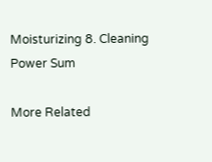Moisturizing 8. Cleaning Power Sum

More Related